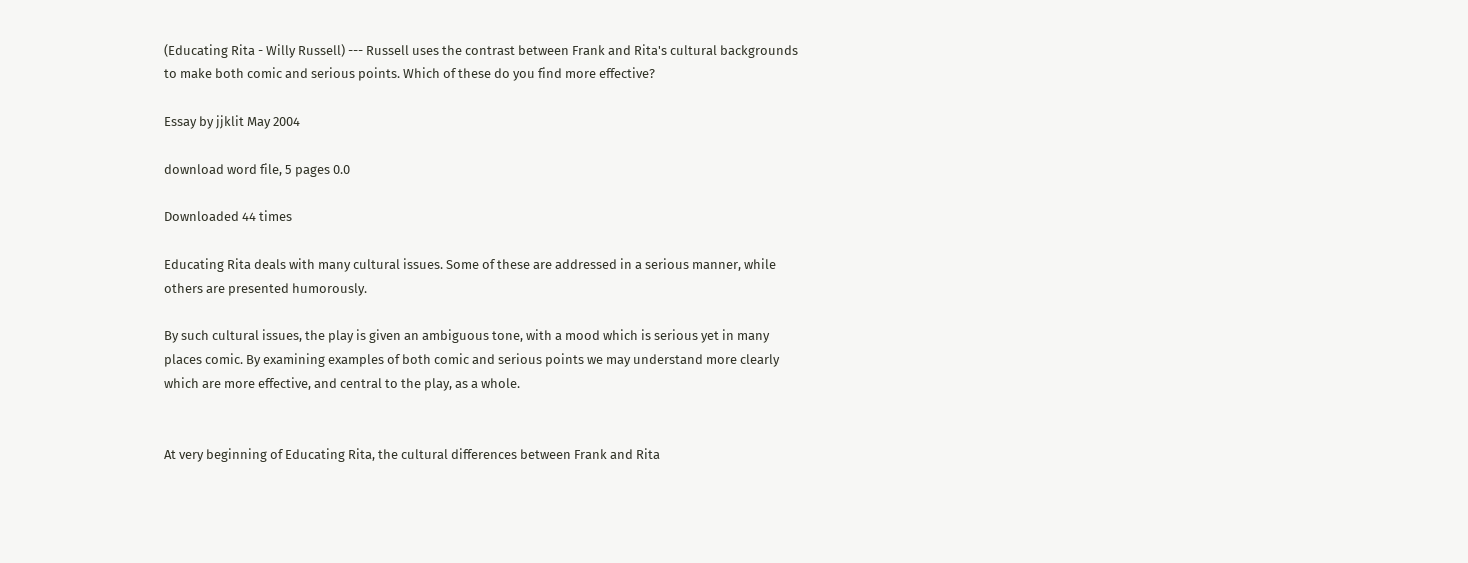(Educating Rita - Willy Russell) --- Russell uses the contrast between Frank and Rita's cultural backgrounds to make both comic and serious points. Which of these do you find more effective?

Essay by jjklit May 2004

download word file, 5 pages 0.0

Downloaded 44 times

Educating Rita deals with many cultural issues. Some of these are addressed in a serious manner, while others are presented humorously.

By such cultural issues, the play is given an ambiguous tone, with a mood which is serious yet in many places comic. By examining examples of both comic and serious points we may understand more clearly which are more effective, and central to the play, as a whole.


At very beginning of Educating Rita, the cultural differences between Frank and Rita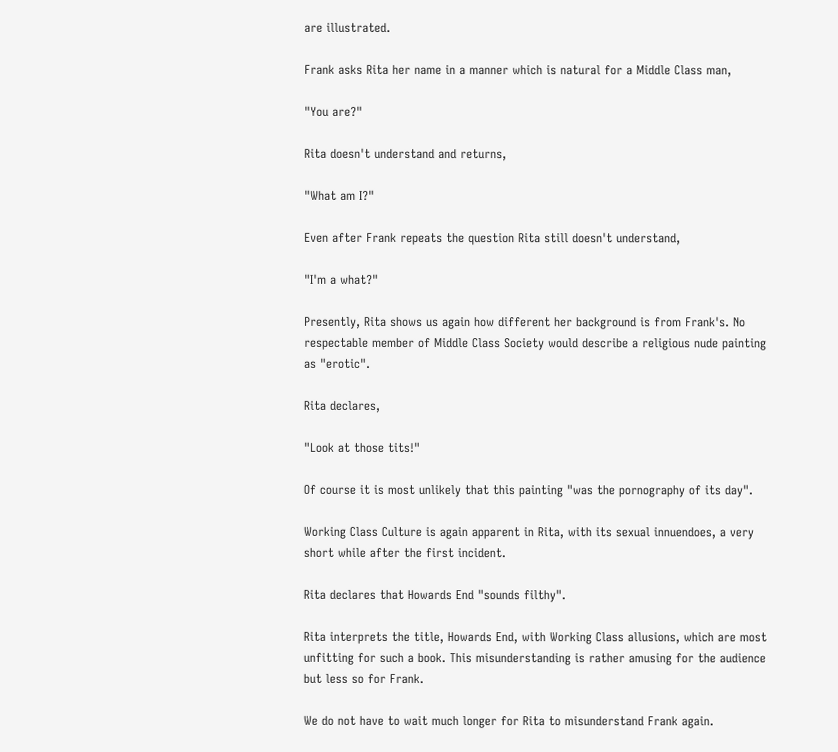are illustrated.

Frank asks Rita her name in a manner which is natural for a Middle Class man,

"You are?"

Rita doesn't understand and returns,

"What am I?"

Even after Frank repeats the question Rita still doesn't understand,

"I'm a what?"

Presently, Rita shows us again how different her background is from Frank's. No respectable member of Middle Class Society would describe a religious nude painting as "erotic".

Rita declares,

"Look at those tits!"

Of course it is most unlikely that this painting "was the pornography of its day".

Working Class Culture is again apparent in Rita, with its sexual innuendoes, a very short while after the first incident.

Rita declares that Howards End "sounds filthy".

Rita interprets the title, Howards End, with Working Class allusions, which are most unfitting for such a book. This misunderstanding is rather amusing for the audience but less so for Frank.

We do not have to wait much longer for Rita to misunderstand Frank again.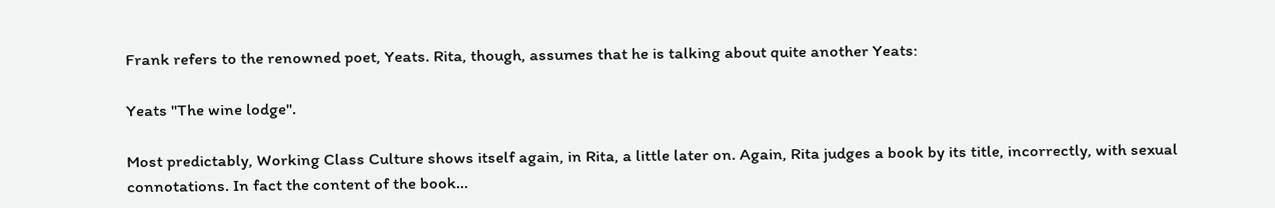Frank refers to the renowned poet, Yeats. Rita, though, assumes that he is talking about quite another Yeats:

Yeats "The wine lodge".

Most predictably, Working Class Culture shows itself again, in Rita, a little later on. Again, Rita judges a book by its title, incorrectly, with sexual connotations. In fact the content of the book...